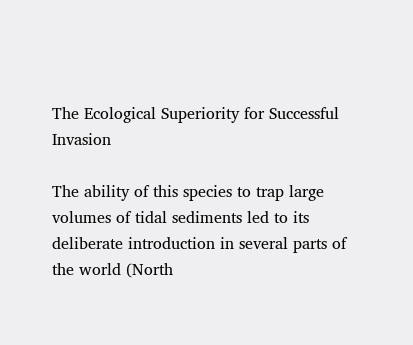The Ecological Superiority for Successful Invasion

The ability of this species to trap large volumes of tidal sediments led to its deliberate introduction in several parts of the world (North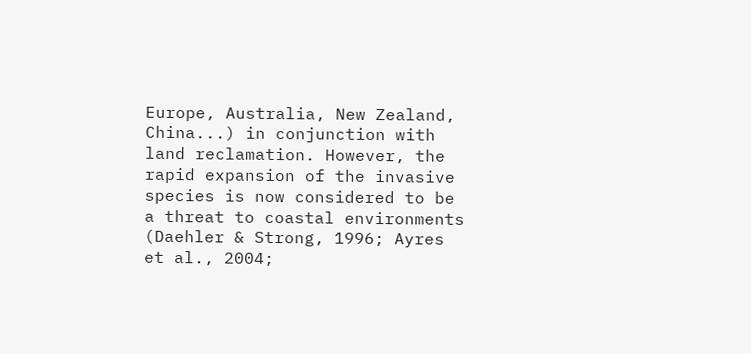Europe, Australia, New Zealand, China...) in conjunction with land reclamation. However, the rapid expansion of the invasive species is now considered to be a threat to coastal environments (Daehler & Strong, 1996; Ayres et al., 2004;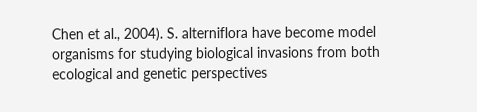Chen et al., 2004). S. alterniflora have become model organisms for studying biological invasions from both ecological and genetic perspectives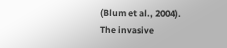(Blum et al., 2004). The invasive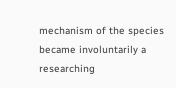mechanism of the species became involuntarily a researching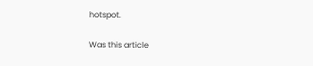hotspot.

Was this article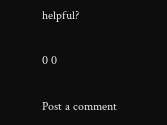helpful?

0 0

Post a comment